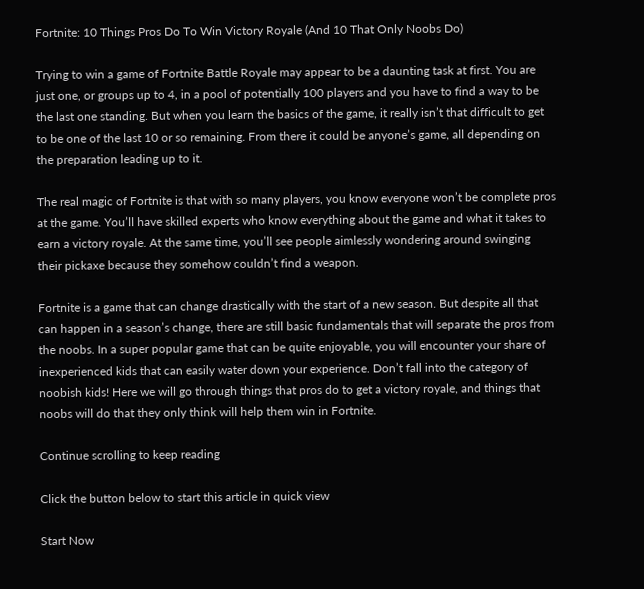Fortnite: 10 Things Pros Do To Win Victory Royale (And 10 That Only Noobs Do)

Trying to win a game of Fortnite Battle Royale may appear to be a daunting task at first. You are just one, or groups up to 4, in a pool of potentially 100 players and you have to find a way to be the last one standing. But when you learn the basics of the game, it really isn’t that difficult to get to be one of the last 10 or so remaining. From there it could be anyone’s game, all depending on the preparation leading up to it.

The real magic of Fortnite is that with so many players, you know everyone won’t be complete pros at the game. You’ll have skilled experts who know everything about the game and what it takes to earn a victory royale. At the same time, you’ll see people aimlessly wondering around swinging their pickaxe because they somehow couldn’t find a weapon.

Fortnite is a game that can change drastically with the start of a new season. But despite all that can happen in a season’s change, there are still basic fundamentals that will separate the pros from the noobs. In a super popular game that can be quite enjoyable, you will encounter your share of inexperienced kids that can easily water down your experience. Don’t fall into the category of noobish kids! Here we will go through things that pros do to get a victory royale, and things that noobs will do that they only think will help them win in Fortnite.

Continue scrolling to keep reading

Click the button below to start this article in quick view

Start Now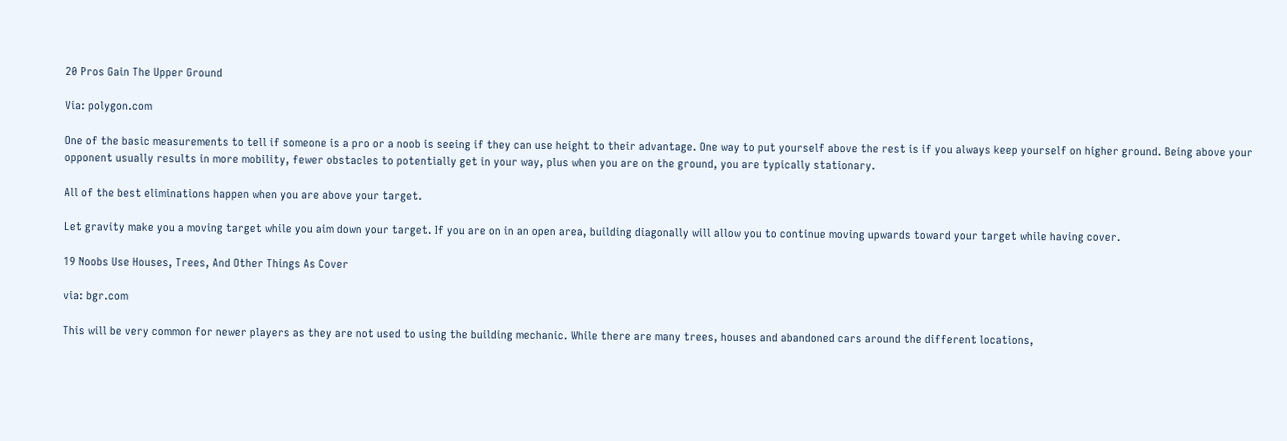20 Pros Gain The Upper Ground

Via: polygon.com

One of the basic measurements to tell if someone is a pro or a noob is seeing if they can use height to their advantage. One way to put yourself above the rest is if you always keep yourself on higher ground. Being above your opponent usually results in more mobility, fewer obstacles to potentially get in your way, plus when you are on the ground, you are typically stationary.

All of the best eliminations happen when you are above your target.

Let gravity make you a moving target while you aim down your target. If you are on in an open area, building diagonally will allow you to continue moving upwards toward your target while having cover.

19 Noobs Use Houses, Trees, And Other Things As Cover

via: bgr.com

This will be very common for newer players as they are not used to using the building mechanic. While there are many trees, houses and abandoned cars around the different locations,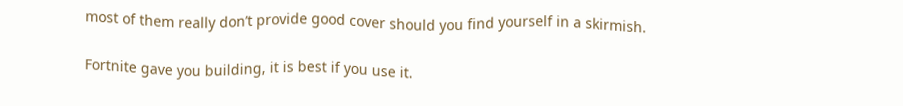most of them really don’t provide good cover should you find yourself in a skirmish.

Fortnite gave you building, it is best if you use it.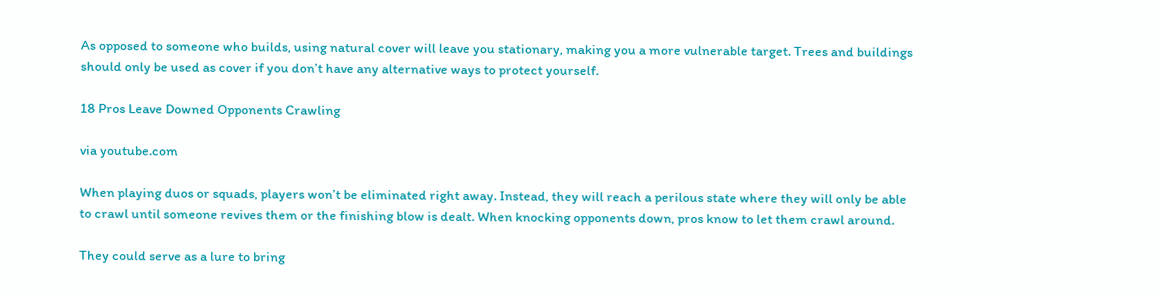As opposed to someone who builds, using natural cover will leave you stationary, making you a more vulnerable target. Trees and buildings should only be used as cover if you don’t have any alternative ways to protect yourself.

18 Pros Leave Downed Opponents Crawling

via youtube.com

When playing duos or squads, players won’t be eliminated right away. Instead, they will reach a perilous state where they will only be able to crawl until someone revives them or the finishing blow is dealt. When knocking opponents down, pros know to let them crawl around.

They could serve as a lure to bring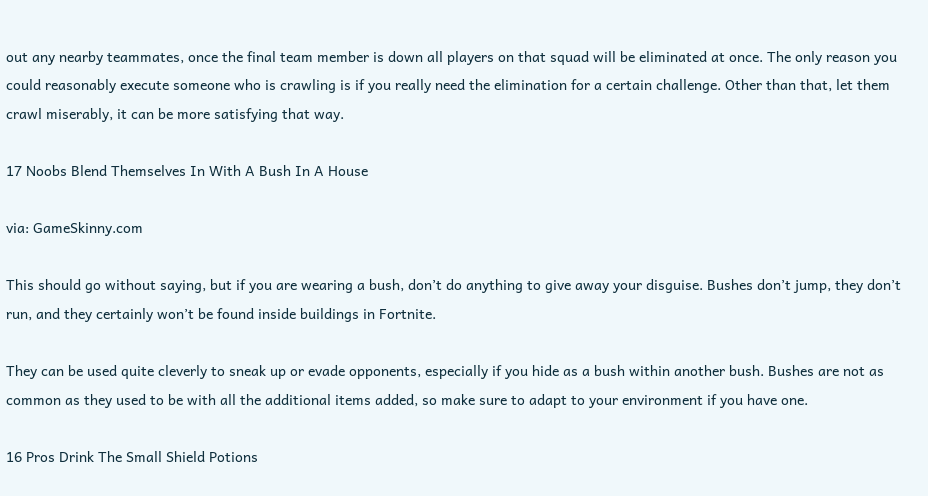out any nearby teammates, once the final team member is down all players on that squad will be eliminated at once. The only reason you could reasonably execute someone who is crawling is if you really need the elimination for a certain challenge. Other than that, let them crawl miserably, it can be more satisfying that way.

17 Noobs Blend Themselves In With A Bush In A House

via: GameSkinny.com

This should go without saying, but if you are wearing a bush, don’t do anything to give away your disguise. Bushes don’t jump, they don’t run, and they certainly won’t be found inside buildings in Fortnite.

They can be used quite cleverly to sneak up or evade opponents, especially if you hide as a bush within another bush. Bushes are not as common as they used to be with all the additional items added, so make sure to adapt to your environment if you have one.

16 Pros Drink The Small Shield Potions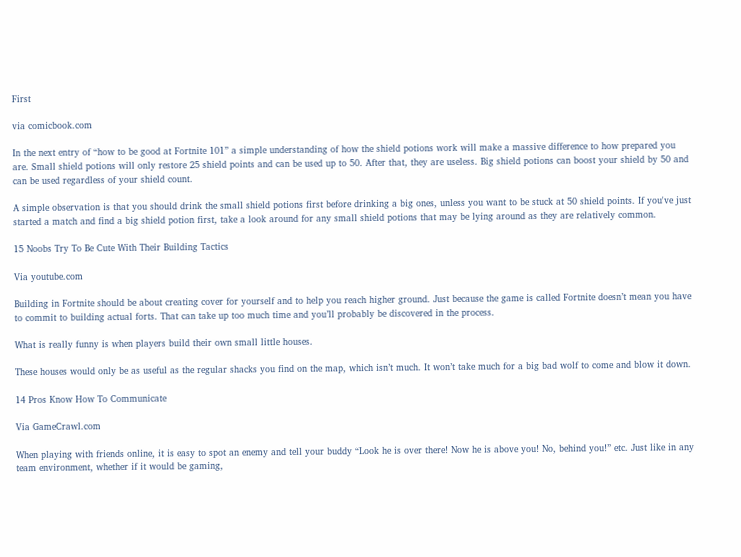First

via comicbook.com

In the next entry of “how to be good at Fortnite 101” a simple understanding of how the shield potions work will make a massive difference to how prepared you are. Small shield potions will only restore 25 shield points and can be used up to 50. After that, they are useless. Big shield potions can boost your shield by 50 and can be used regardless of your shield count.

A simple observation is that you should drink the small shield potions first before drinking a big ones, unless you want to be stuck at 50 shield points. If you've just started a match and find a big shield potion first, take a look around for any small shield potions that may be lying around as they are relatively common.

15 Noobs Try To Be Cute With Their Building Tactics

Via youtube.com

Building in Fortnite should be about creating cover for yourself and to help you reach higher ground. Just because the game is called Fortnite doesn’t mean you have to commit to building actual forts. That can take up too much time and you’ll probably be discovered in the process.

What is really funny is when players build their own small little houses.

These houses would only be as useful as the regular shacks you find on the map, which isn’t much. It won’t take much for a big bad wolf to come and blow it down.

14 Pros Know How To Communicate

Via GameCrawl.com

When playing with friends online, it is easy to spot an enemy and tell your buddy “Look he is over there! Now he is above you! No, behind you!” etc. Just like in any team environment, whether if it would be gaming,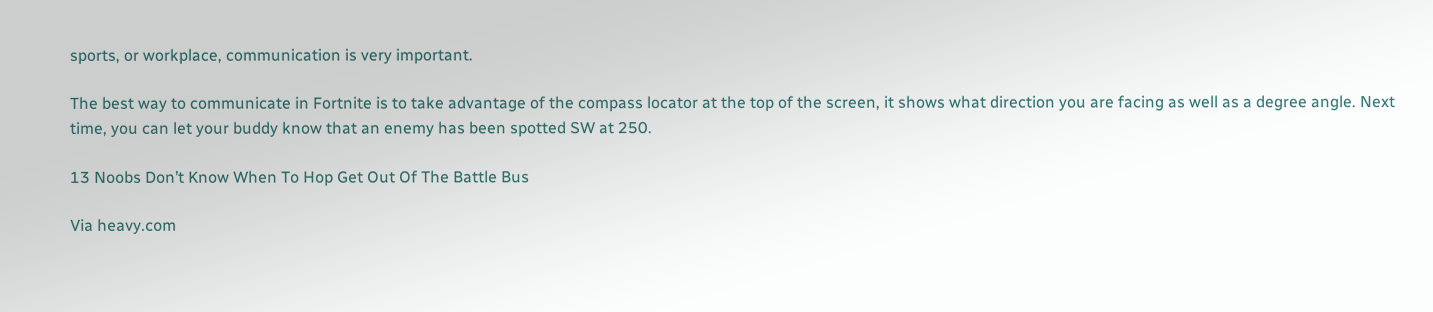sports, or workplace, communication is very important.

The best way to communicate in Fortnite is to take advantage of the compass locator at the top of the screen, it shows what direction you are facing as well as a degree angle. Next time, you can let your buddy know that an enemy has been spotted SW at 250.

13 Noobs Don’t Know When To Hop Get Out Of The Battle Bus

Via heavy.com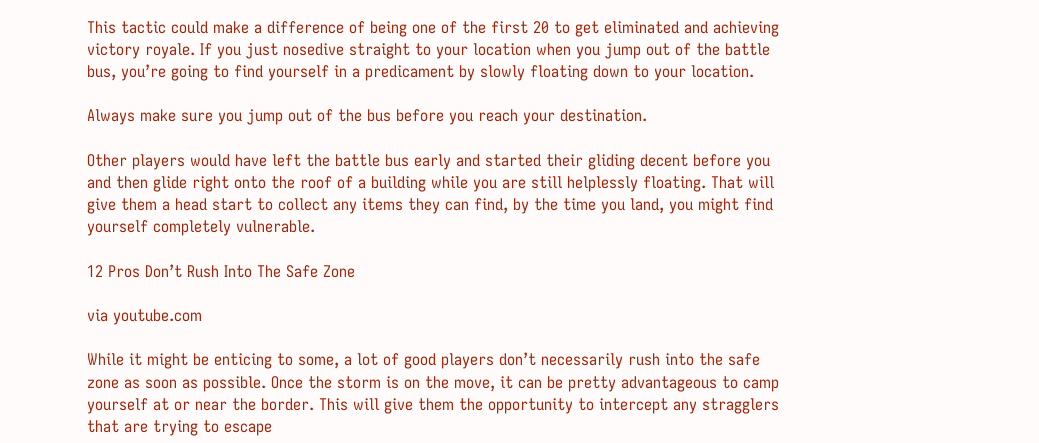This tactic could make a difference of being one of the first 20 to get eliminated and achieving victory royale. If you just nosedive straight to your location when you jump out of the battle bus, you’re going to find yourself in a predicament by slowly floating down to your location.

Always make sure you jump out of the bus before you reach your destination.

Other players would have left the battle bus early and started their gliding decent before you and then glide right onto the roof of a building while you are still helplessly floating. That will give them a head start to collect any items they can find, by the time you land, you might find yourself completely vulnerable.

12 Pros Don’t Rush Into The Safe Zone

via youtube.com

While it might be enticing to some, a lot of good players don’t necessarily rush into the safe zone as soon as possible. Once the storm is on the move, it can be pretty advantageous to camp yourself at or near the border. This will give them the opportunity to intercept any stragglers that are trying to escape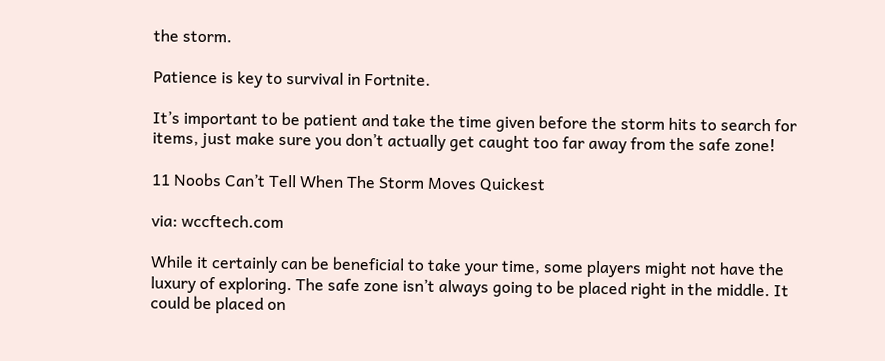the storm.

Patience is key to survival in Fortnite.

It’s important to be patient and take the time given before the storm hits to search for items, just make sure you don’t actually get caught too far away from the safe zone!

11 Noobs Can’t Tell When The Storm Moves Quickest

via: wccftech.com

While it certainly can be beneficial to take your time, some players might not have the luxury of exploring. The safe zone isn’t always going to be placed right in the middle. It could be placed on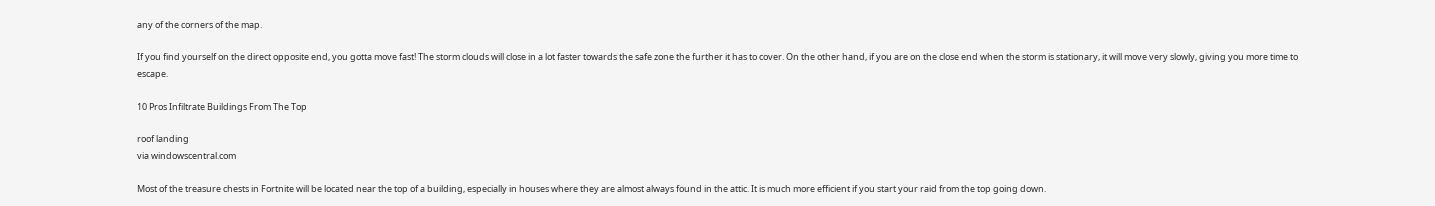any of the corners of the map.

If you find yourself on the direct opposite end, you gotta move fast! The storm clouds will close in a lot faster towards the safe zone the further it has to cover. On the other hand, if you are on the close end when the storm is stationary, it will move very slowly, giving you more time to escape.

10 Pros Infiltrate Buildings From The Top

roof landing
via windowscentral.com

Most of the treasure chests in Fortnite will be located near the top of a building, especially in houses where they are almost always found in the attic. It is much more efficient if you start your raid from the top going down.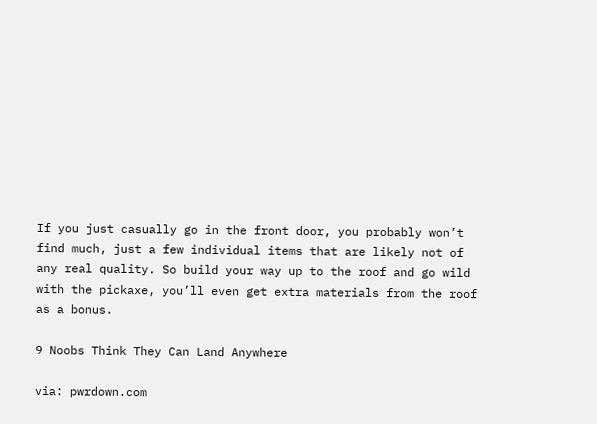If you just casually go in the front door, you probably won’t find much, just a few individual items that are likely not of any real quality. So build your way up to the roof and go wild with the pickaxe, you’ll even get extra materials from the roof as a bonus.

9 Noobs Think They Can Land Anywhere

via: pwrdown.com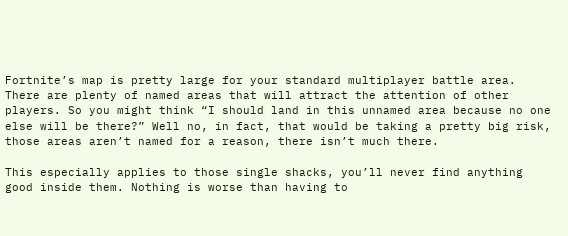Fortnite’s map is pretty large for your standard multiplayer battle area. There are plenty of named areas that will attract the attention of other players. So you might think “I should land in this unnamed area because no one else will be there?” Well no, in fact, that would be taking a pretty big risk, those areas aren’t named for a reason, there isn’t much there.

This especially applies to those single shacks, you’ll never find anything good inside them. Nothing is worse than having to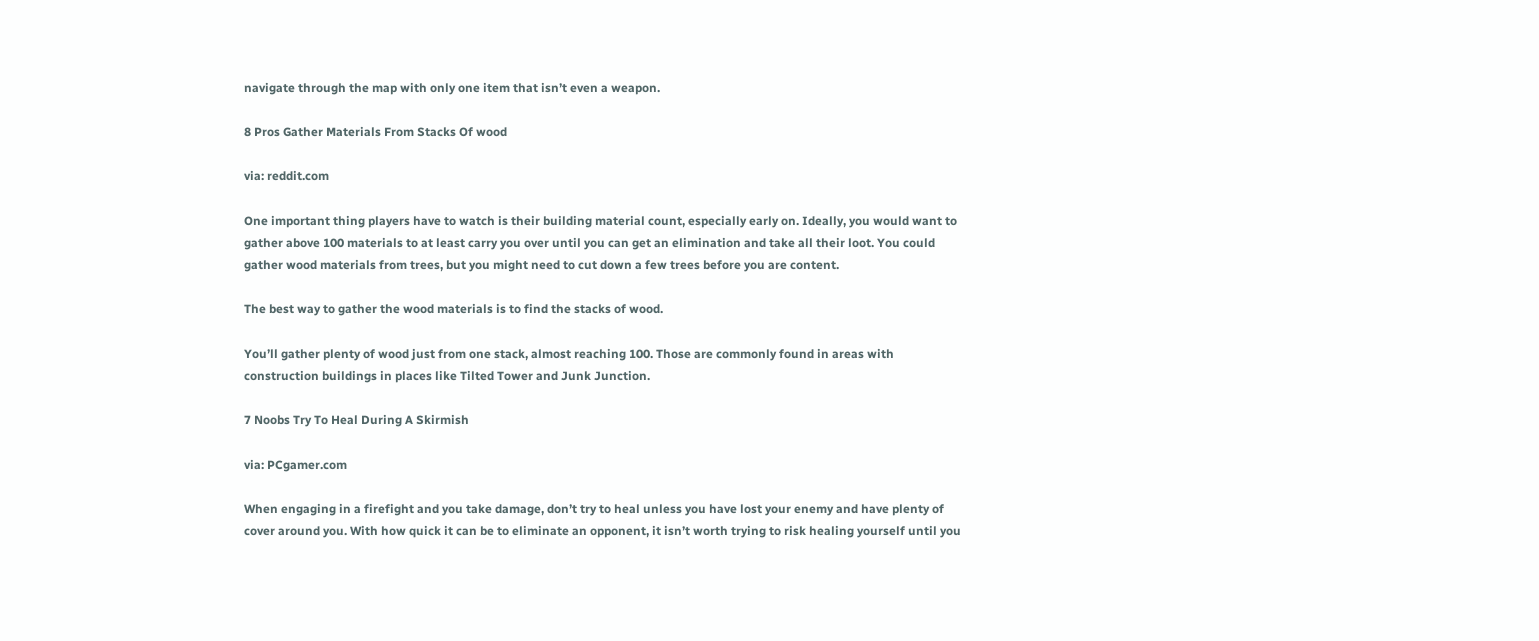navigate through the map with only one item that isn’t even a weapon.

8 Pros Gather Materials From Stacks Of wood

via: reddit.com

One important thing players have to watch is their building material count, especially early on. Ideally, you would want to gather above 100 materials to at least carry you over until you can get an elimination and take all their loot. You could gather wood materials from trees, but you might need to cut down a few trees before you are content.

The best way to gather the wood materials is to find the stacks of wood.

You’ll gather plenty of wood just from one stack, almost reaching 100. Those are commonly found in areas with construction buildings in places like Tilted Tower and Junk Junction.

7 Noobs Try To Heal During A Skirmish

via: PCgamer.com

When engaging in a firefight and you take damage, don’t try to heal unless you have lost your enemy and have plenty of cover around you. With how quick it can be to eliminate an opponent, it isn’t worth trying to risk healing yourself until you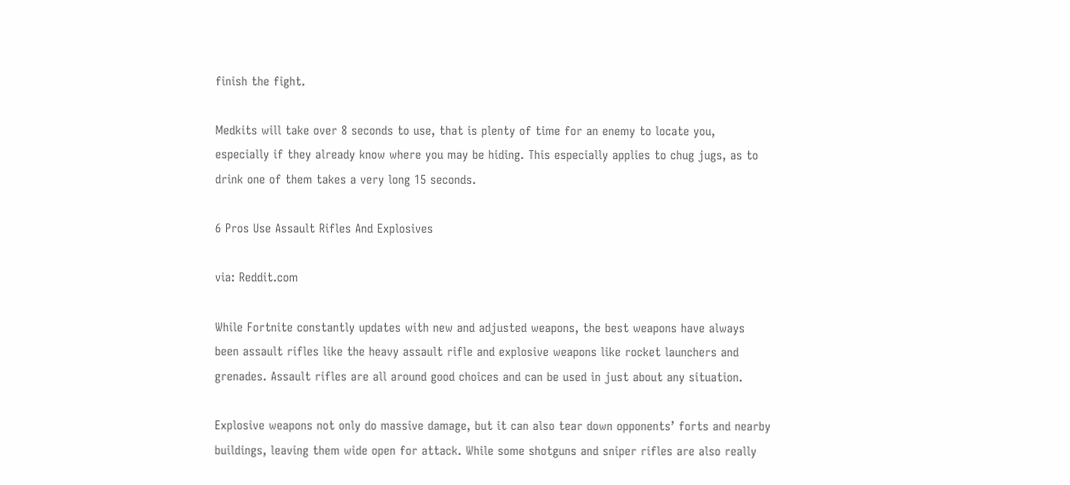finish the fight.

Medkits will take over 8 seconds to use, that is plenty of time for an enemy to locate you, especially if they already know where you may be hiding. This especially applies to chug jugs, as to drink one of them takes a very long 15 seconds.

6 Pros Use Assault Rifles And Explosives

via: Reddit.com

While Fortnite constantly updates with new and adjusted weapons, the best weapons have always been assault rifles like the heavy assault rifle and explosive weapons like rocket launchers and grenades. Assault rifles are all around good choices and can be used in just about any situation.

Explosive weapons not only do massive damage, but it can also tear down opponents’ forts and nearby buildings, leaving them wide open for attack. While some shotguns and sniper rifles are also really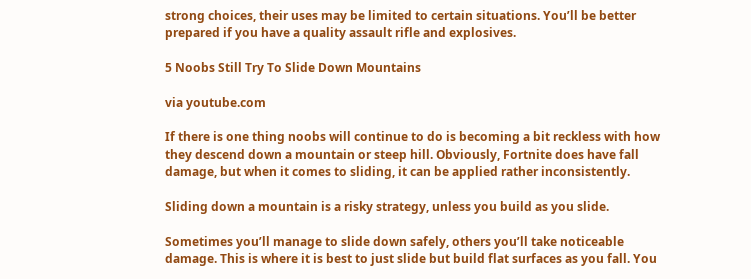strong choices, their uses may be limited to certain situations. You’ll be better prepared if you have a quality assault rifle and explosives.

5 Noobs Still Try To Slide Down Mountains

via youtube.com

If there is one thing noobs will continue to do is becoming a bit reckless with how they descend down a mountain or steep hill. Obviously, Fortnite does have fall damage, but when it comes to sliding, it can be applied rather inconsistently.

Sliding down a mountain is a risky strategy, unless you build as you slide.

Sometimes you’ll manage to slide down safely, others you’ll take noticeable damage. This is where it is best to just slide but build flat surfaces as you fall. You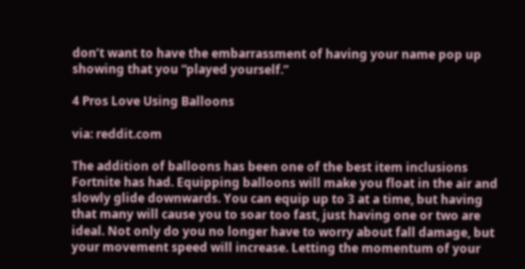don’t want to have the embarrassment of having your name pop up showing that you “played yourself.”

4 Pros Love Using Balloons

via: reddit.com

The addition of balloons has been one of the best item inclusions Fortnite has had. Equipping balloons will make you float in the air and slowly glide downwards. You can equip up to 3 at a time, but having that many will cause you to soar too fast, just having one or two are ideal. Not only do you no longer have to worry about fall damage, but your movement speed will increase. Letting the momentum of your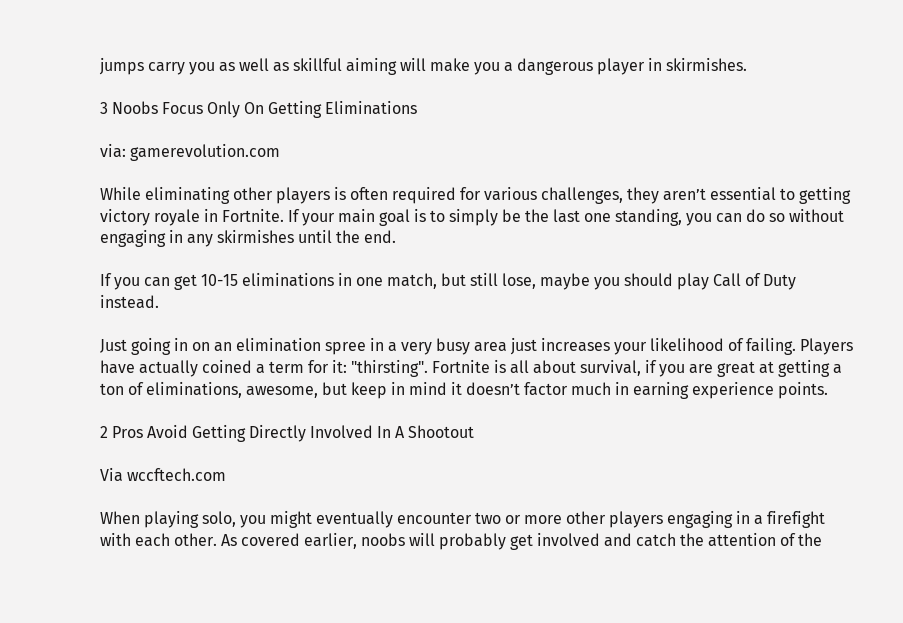jumps carry you as well as skillful aiming will make you a dangerous player in skirmishes.

3 Noobs Focus Only On Getting Eliminations

via: gamerevolution.com

While eliminating other players is often required for various challenges, they aren’t essential to getting victory royale in Fortnite. If your main goal is to simply be the last one standing, you can do so without engaging in any skirmishes until the end.

If you can get 10-15 eliminations in one match, but still lose, maybe you should play Call of Duty instead.

Just going in on an elimination spree in a very busy area just increases your likelihood of failing. Players have actually coined a term for it: "thirsting". Fortnite is all about survival, if you are great at getting a ton of eliminations, awesome, but keep in mind it doesn’t factor much in earning experience points.

2 Pros Avoid Getting Directly Involved In A Shootout

Via wccftech.com

When playing solo, you might eventually encounter two or more other players engaging in a firefight with each other. As covered earlier, noobs will probably get involved and catch the attention of the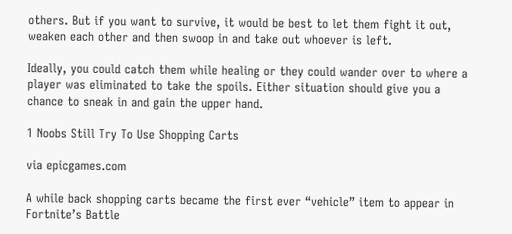others. But if you want to survive, it would be best to let them fight it out, weaken each other and then swoop in and take out whoever is left.

Ideally, you could catch them while healing or they could wander over to where a player was eliminated to take the spoils. Either situation should give you a chance to sneak in and gain the upper hand.

1 Noobs Still Try To Use Shopping Carts

via epicgames.com

A while back shopping carts became the first ever “vehicle” item to appear in Fortnite’s Battle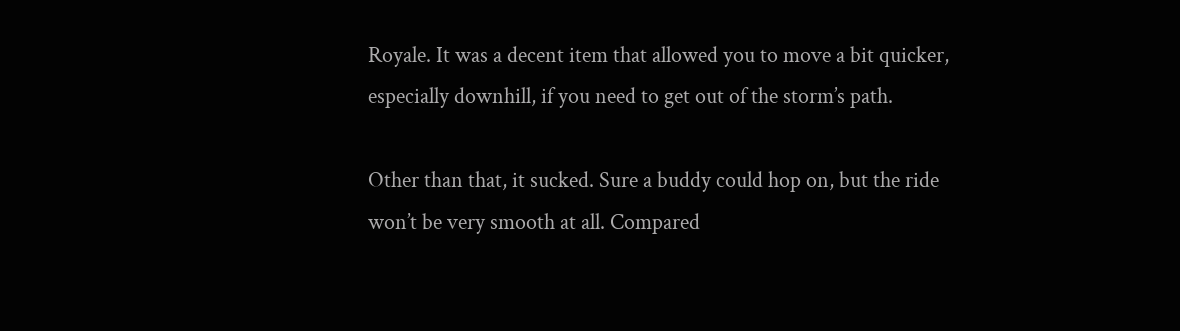Royale. It was a decent item that allowed you to move a bit quicker, especially downhill, if you need to get out of the storm’s path.

Other than that, it sucked. Sure a buddy could hop on, but the ride won’t be very smooth at all. Compared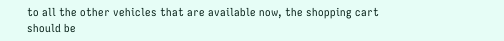to all the other vehicles that are available now, the shopping cart should be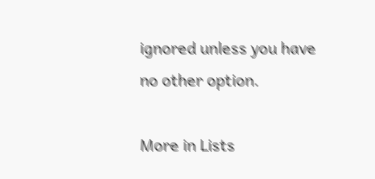ignored unless you have no other option.

More in Lists